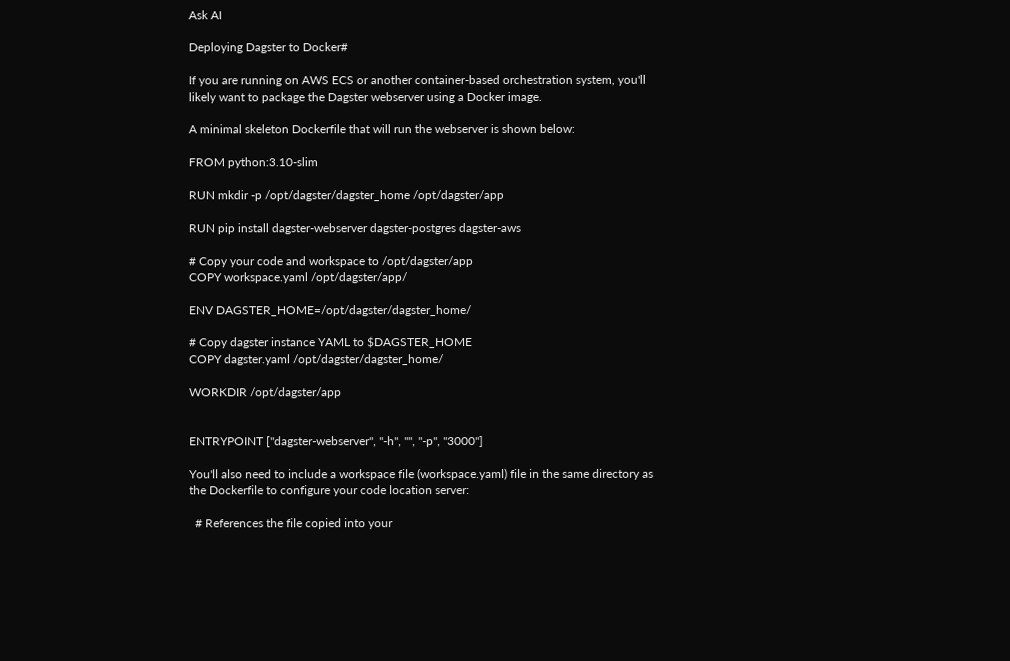Ask AI

Deploying Dagster to Docker#

If you are running on AWS ECS or another container-based orchestration system, you'll likely want to package the Dagster webserver using a Docker image.

A minimal skeleton Dockerfile that will run the webserver is shown below:

FROM python:3.10-slim

RUN mkdir -p /opt/dagster/dagster_home /opt/dagster/app

RUN pip install dagster-webserver dagster-postgres dagster-aws

# Copy your code and workspace to /opt/dagster/app
COPY workspace.yaml /opt/dagster/app/

ENV DAGSTER_HOME=/opt/dagster/dagster_home/

# Copy dagster instance YAML to $DAGSTER_HOME
COPY dagster.yaml /opt/dagster/dagster_home/

WORKDIR /opt/dagster/app


ENTRYPOINT ["dagster-webserver", "-h", "", "-p", "3000"]

You'll also need to include a workspace file (workspace.yaml) file in the same directory as the Dockerfile to configure your code location server:

  # References the file copied into your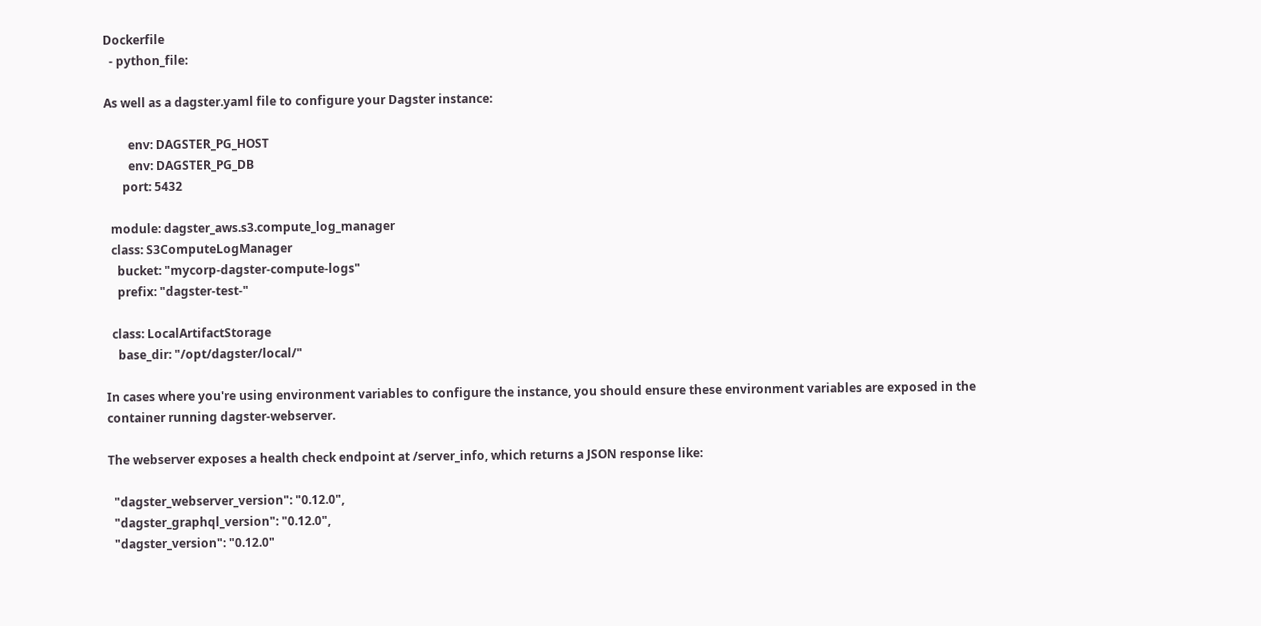Dockerfile
  - python_file:

As well as a dagster.yaml file to configure your Dagster instance:

        env: DAGSTER_PG_HOST
        env: DAGSTER_PG_DB
      port: 5432

  module: dagster_aws.s3.compute_log_manager
  class: S3ComputeLogManager
    bucket: "mycorp-dagster-compute-logs"
    prefix: "dagster-test-"

  class: LocalArtifactStorage
    base_dir: "/opt/dagster/local/"

In cases where you're using environment variables to configure the instance, you should ensure these environment variables are exposed in the container running dagster-webserver.

The webserver exposes a health check endpoint at /server_info, which returns a JSON response like:

  "dagster_webserver_version": "0.12.0",
  "dagster_graphql_version": "0.12.0",
  "dagster_version": "0.12.0"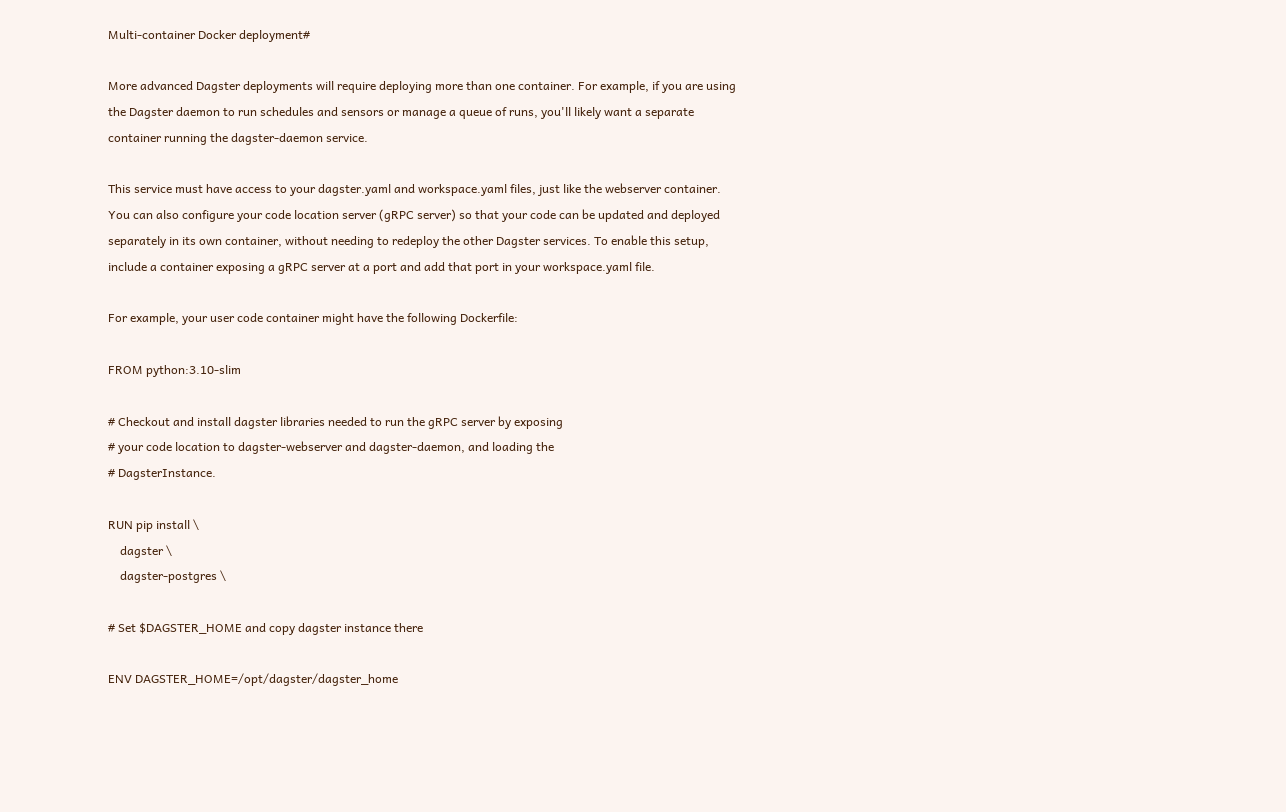Multi-container Docker deployment#

More advanced Dagster deployments will require deploying more than one container. For example, if you are using the Dagster daemon to run schedules and sensors or manage a queue of runs, you'll likely want a separate container running the dagster-daemon service.

This service must have access to your dagster.yaml and workspace.yaml files, just like the webserver container. You can also configure your code location server (gRPC server) so that your code can be updated and deployed separately in its own container, without needing to redeploy the other Dagster services. To enable this setup, include a container exposing a gRPC server at a port and add that port in your workspace.yaml file.

For example, your user code container might have the following Dockerfile:

FROM python:3.10-slim

# Checkout and install dagster libraries needed to run the gRPC server by exposing
# your code location to dagster-webserver and dagster-daemon, and loading the
# DagsterInstance.

RUN pip install \
    dagster \
    dagster-postgres \

# Set $DAGSTER_HOME and copy dagster instance there

ENV DAGSTER_HOME=/opt/dagster/dagster_home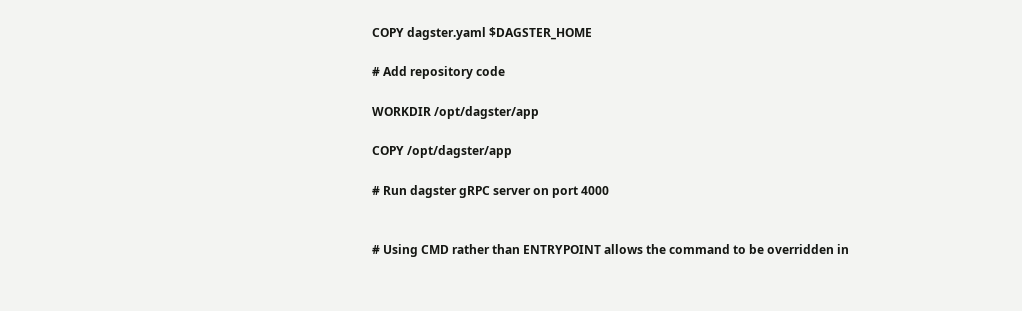COPY dagster.yaml $DAGSTER_HOME

# Add repository code

WORKDIR /opt/dagster/app

COPY /opt/dagster/app

# Run dagster gRPC server on port 4000


# Using CMD rather than ENTRYPOINT allows the command to be overridden in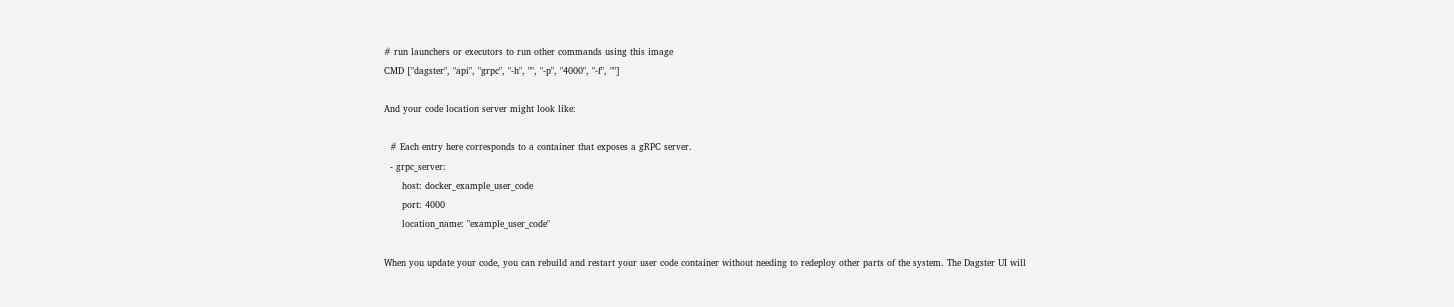# run launchers or executors to run other commands using this image
CMD ["dagster", "api", "grpc", "-h", "", "-p", "4000", "-f", ""]

And your code location server might look like:

  # Each entry here corresponds to a container that exposes a gRPC server.
  - grpc_server:
      host: docker_example_user_code
      port: 4000
      location_name: "example_user_code"

When you update your code, you can rebuild and restart your user code container without needing to redeploy other parts of the system. The Dagster UI will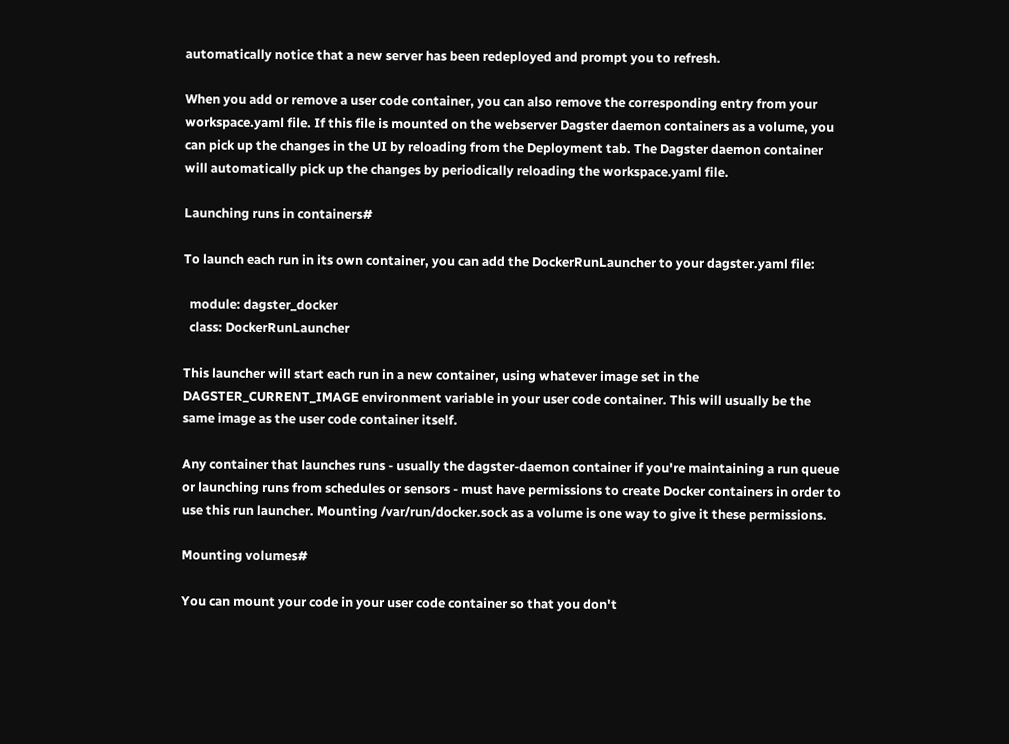automatically notice that a new server has been redeployed and prompt you to refresh.

When you add or remove a user code container, you can also remove the corresponding entry from your workspace.yaml file. If this file is mounted on the webserver Dagster daemon containers as a volume, you can pick up the changes in the UI by reloading from the Deployment tab. The Dagster daemon container will automatically pick up the changes by periodically reloading the workspace.yaml file.

Launching runs in containers#

To launch each run in its own container, you can add the DockerRunLauncher to your dagster.yaml file:

  module: dagster_docker
  class: DockerRunLauncher

This launcher will start each run in a new container, using whatever image set in the DAGSTER_CURRENT_IMAGE environment variable in your user code container. This will usually be the same image as the user code container itself.

Any container that launches runs - usually the dagster-daemon container if you're maintaining a run queue or launching runs from schedules or sensors - must have permissions to create Docker containers in order to use this run launcher. Mounting /var/run/docker.sock as a volume is one way to give it these permissions.

Mounting volumes#

You can mount your code in your user code container so that you don't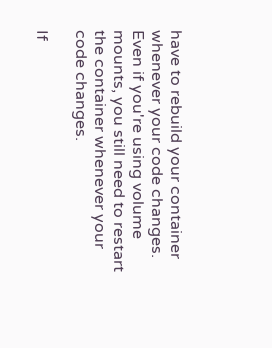have to rebuild your container whenever your code changes. Even if you're using volume mounts, you still need to restart the container whenever your code changes.

If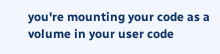you're mounting your code as a volume in your user code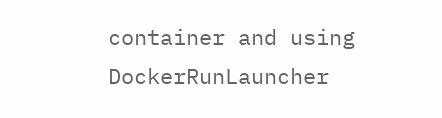container and using DockerRunLauncher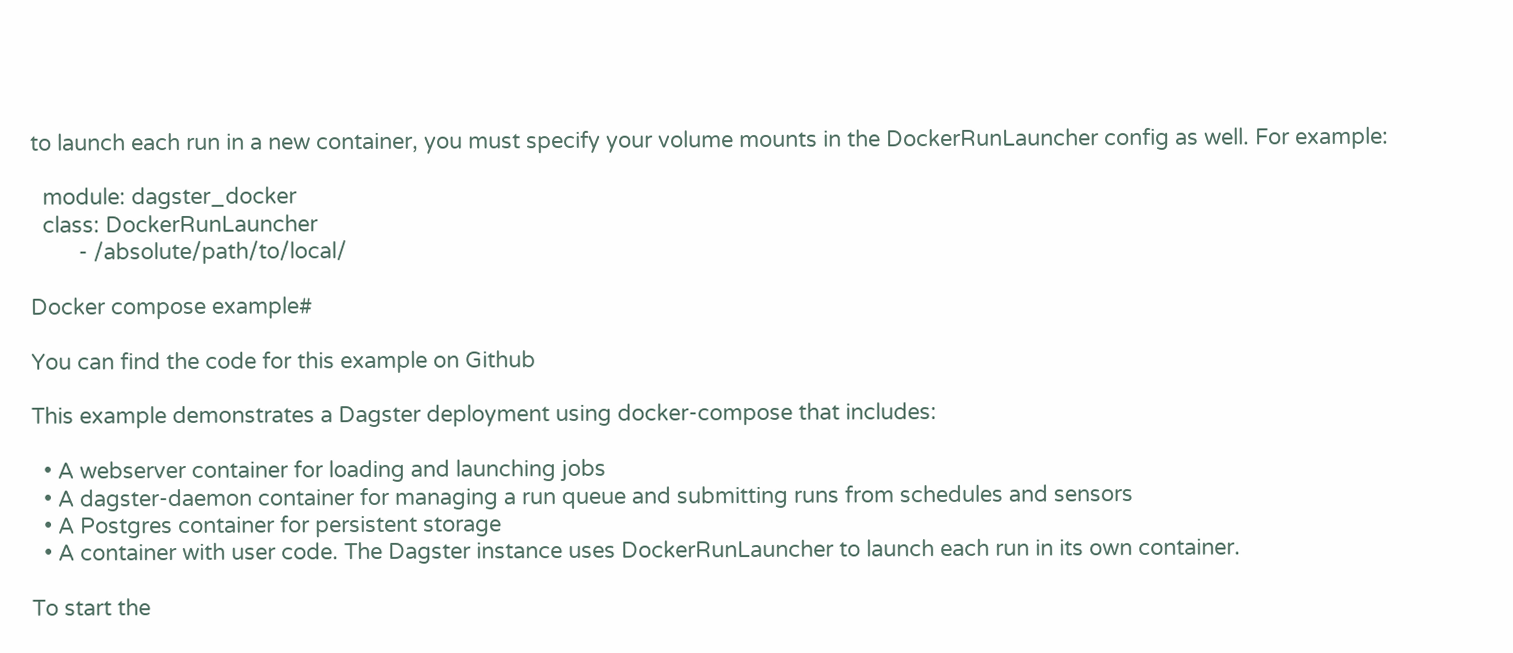to launch each run in a new container, you must specify your volume mounts in the DockerRunLauncher config as well. For example:

  module: dagster_docker
  class: DockerRunLauncher
        - /absolute/path/to/local/

Docker compose example#

You can find the code for this example on Github

This example demonstrates a Dagster deployment using docker-compose that includes:

  • A webserver container for loading and launching jobs
  • A dagster-daemon container for managing a run queue and submitting runs from schedules and sensors
  • A Postgres container for persistent storage
  • A container with user code. The Dagster instance uses DockerRunLauncher to launch each run in its own container.

To start the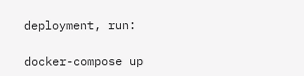deployment, run:

docker-compose up